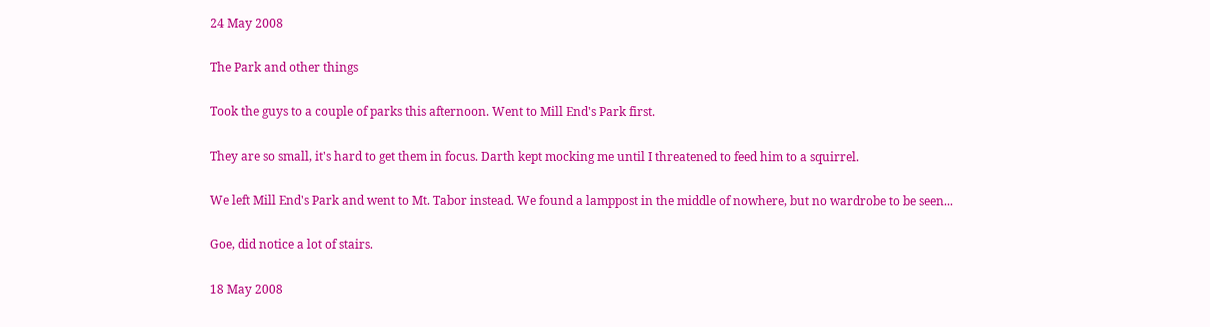24 May 2008

The Park and other things

Took the guys to a couple of parks this afternoon. Went to Mill End's Park first.

They are so small, it's hard to get them in focus. Darth kept mocking me until I threatened to feed him to a squirrel.

We left Mill End's Park and went to Mt. Tabor instead. We found a lamppost in the middle of nowhere, but no wardrobe to be seen...

Goe, did notice a lot of stairs.

18 May 2008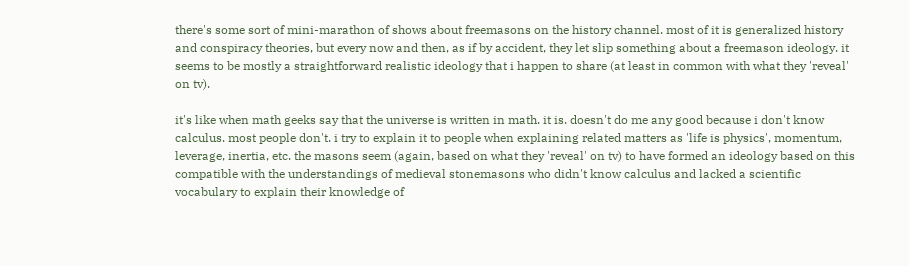there's some sort of mini-marathon of shows about freemasons on the history channel. most of it is generalized history and conspiracy theories, but every now and then, as if by accident, they let slip something about a freemason ideology. it seems to be mostly a straightforward realistic ideology that i happen to share (at least in common with what they 'reveal' on tv).

it's like when math geeks say that the universe is written in math. it is. doesn't do me any good because i don't know calculus. most people don't. i try to explain it to people when explaining related matters as 'life is physics', momentum, leverage, inertia, etc. the masons seem (again, based on what they 'reveal' on tv) to have formed an ideology based on this compatible with the understandings of medieval stonemasons who didn't know calculus and lacked a scientific vocabulary to explain their knowledge of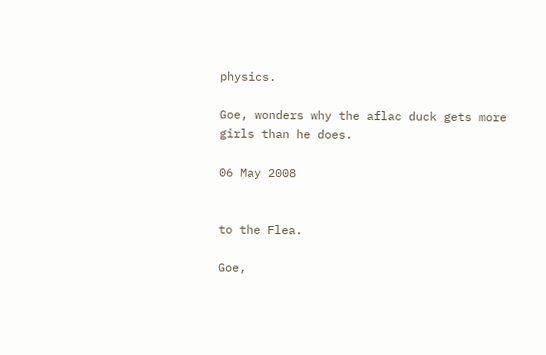physics.

Goe, wonders why the aflac duck gets more girls than he does.

06 May 2008


to the Flea.

Goe,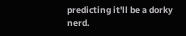predicting it'll be a dorky nerd.